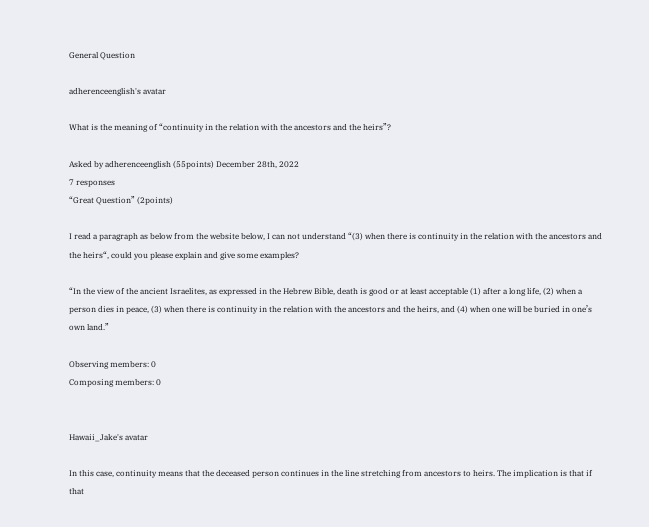General Question

adherenceenglish's avatar

What is the meaning of “continuity in the relation with the ancestors and the heirs”?

Asked by adherenceenglish (55points) December 28th, 2022
7 responses
“Great Question” (2points)

I read a paragraph as below from the website below, I can not understand “(3) when there is continuity in the relation with the ancestors and the heirs“, could you please explain and give some examples?

“In the view of the ancient Israelites, as expressed in the Hebrew Bible, death is good or at least acceptable (1) after a long life, (2) when a person dies in peace, (3) when there is continuity in the relation with the ancestors and the heirs, and (4) when one will be buried in one’s own land.”

Observing members: 0
Composing members: 0


Hawaii_Jake's avatar

In this case, continuity means that the deceased person continues in the line stretching from ancestors to heirs. The implication is that if that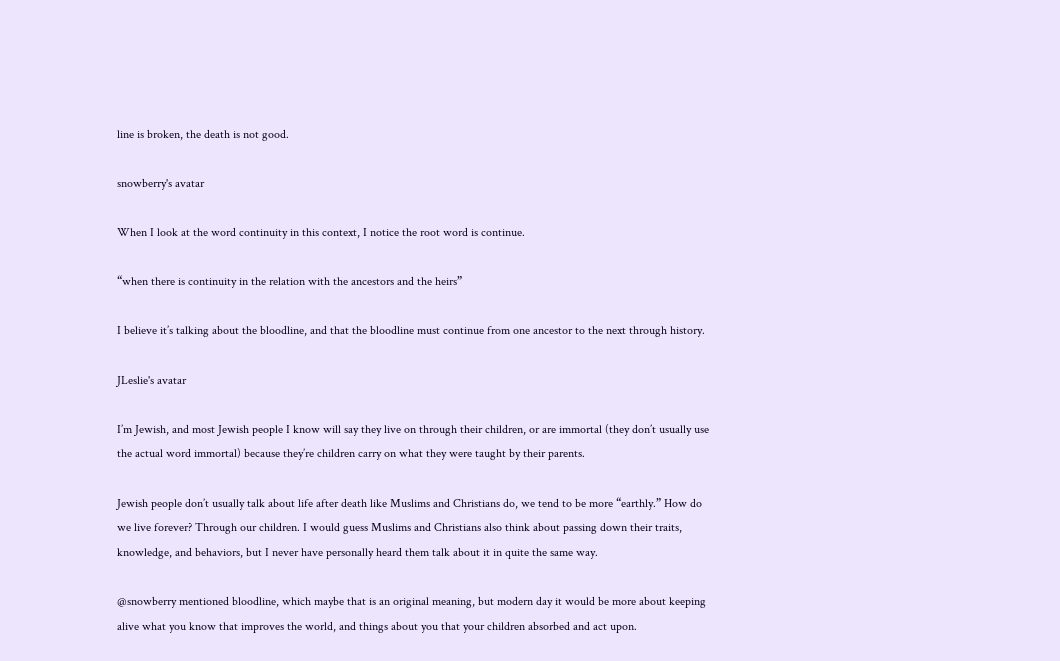line is broken, the death is not good.

snowberry's avatar

When I look at the word continuity in this context, I notice the root word is continue.

“when there is continuity in the relation with the ancestors and the heirs”

I believe it’s talking about the bloodline, and that the bloodline must continue from one ancestor to the next through history.

JLeslie's avatar

I’m Jewish, and most Jewish people I know will say they live on through their children, or are immortal (they don’t usually use the actual word immortal) because they’re children carry on what they were taught by their parents.

Jewish people don’t usually talk about life after death like Muslims and Christians do, we tend to be more “earthly.” How do we live forever? Through our children. I would guess Muslims and Christians also think about passing down their traits, knowledge, and behaviors, but I never have personally heard them talk about it in quite the same way.

@snowberry mentioned bloodline, which maybe that is an original meaning, but modern day it would be more about keeping alive what you know that improves the world, and things about you that your children absorbed and act upon.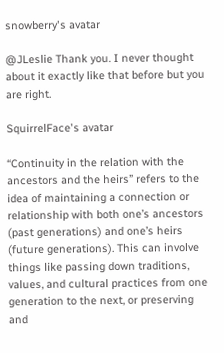snowberry's avatar

@JLeslie Thank you. I never thought about it exactly like that before but you are right.

SquirrelFace's avatar

“Continuity in the relation with the ancestors and the heirs” refers to the idea of maintaining a connection or relationship with both one’s ancestors (past generations) and one’s heirs (future generations). This can involve things like passing down traditions, values, and cultural practices from one generation to the next, or preserving and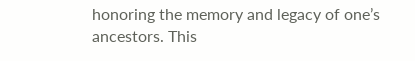honoring the memory and legacy of one’s ancestors. This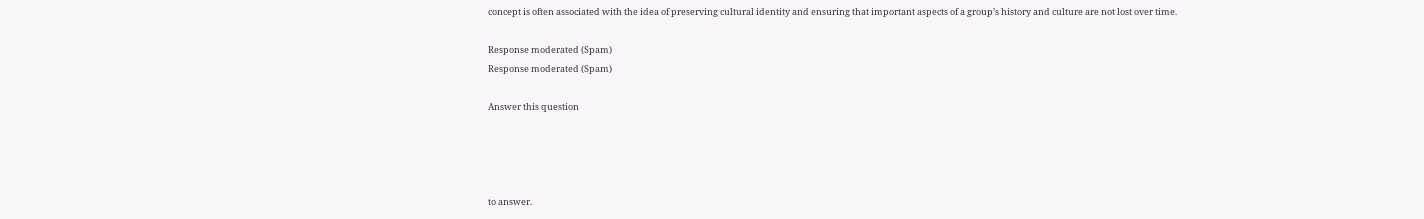concept is often associated with the idea of preserving cultural identity and ensuring that important aspects of a group’s history and culture are not lost over time.

Response moderated (Spam)
Response moderated (Spam)

Answer this question




to answer.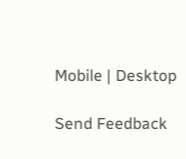Mobile | Desktop

Send Feedback